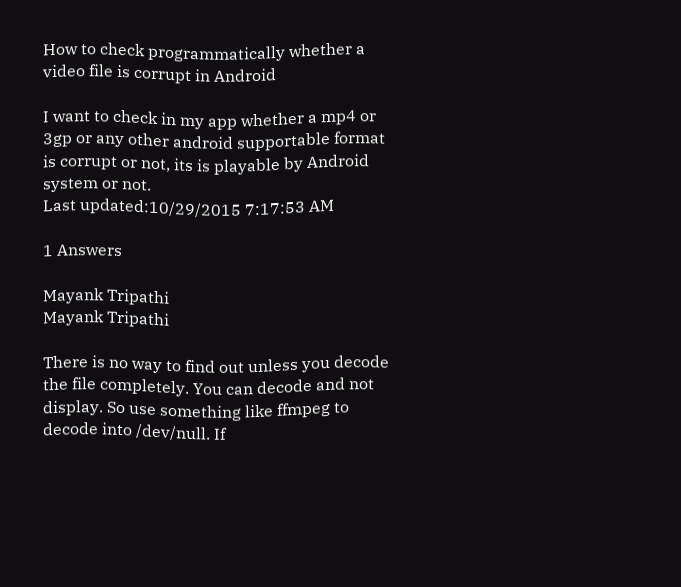How to check programmatically whether a video file is corrupt in Android

I want to check in my app whether a mp4 or 3gp or any other android supportable format is corrupt or not, its is playable by Android system or not.
Last updated:10/29/2015 7:17:53 AM

1 Answers

Mayank Tripathi
Mayank Tripathi

There is no way to find out unless you decode the file completely. You can decode and not display. So use something like ffmpeg to decode into /dev/null. If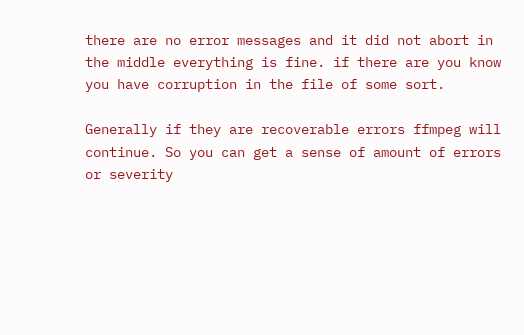there are no error messages and it did not abort in the middle everything is fine. if there are you know you have corruption in the file of some sort.

Generally if they are recoverable errors ffmpeg will continue. So you can get a sense of amount of errors or severity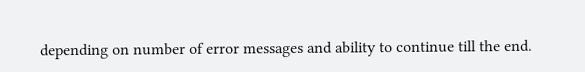depending on number of error messages and ability to continue till the end.